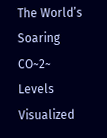The World’s Soaring CO~2~ Levels Visualized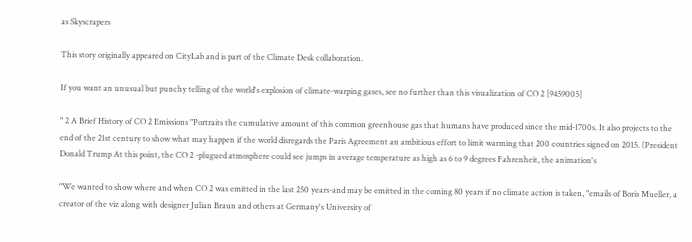as Skyscrapers

This story originally appeared on CityLab and is part of the Climate Desk collaboration.

If you want an unusual but punchy telling of the world's explosion of climate-warping gases, see no further than this visualization of CO 2 [9459005]

" 2 A Brief History of CO 2 Emissions "Portraits the cumulative amount of this common greenhouse gas that humans have produced since the mid-1700s. It also projects to the end of the 21st century to show what may happen if the world disregards the Paris Agreement an ambitious effort to limit warming that 200 countries signed on 2015. (President Donald Trump At this point, the CO 2 -plugued atmosphere could see jumps in average temperature as high as 6 to 9 degrees Fahrenheit, the animation's

"We wanted to show where and when CO 2 was emitted in the last 250 years-and may be emitted in the coming 80 years if no climate action is taken, "emails of Boris Mueller, a creator of the viz along with designer Julian Braun and others at Germany's University of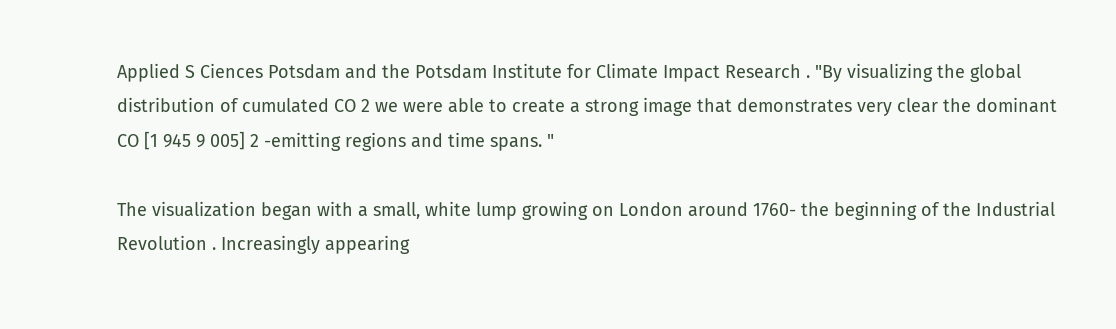Applied S Ciences Potsdam and the Potsdam Institute for Climate Impact Research . "By visualizing the global distribution of cumulated CO 2 we were able to create a strong image that demonstrates very clear the dominant CO [1 945 9 005] 2 -emitting regions and time spans. "

The visualization began with a small, white lump growing on London around 1760- the beginning of the Industrial Revolution . Increasingly appearing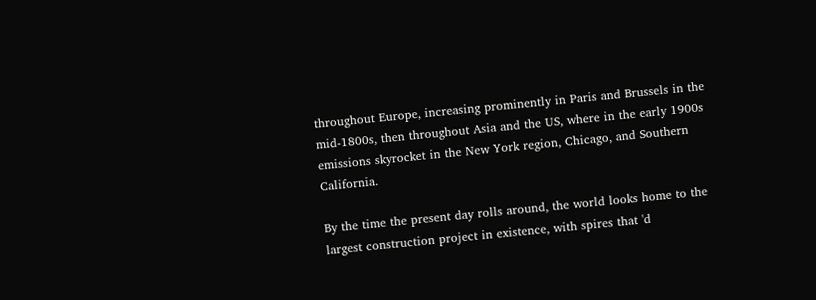throughout Europe, increasing prominently in Paris and Brussels in the mid-1800s, then throughout Asia and the US, where in the early 1900s emissions skyrocket in the New York region, Chicago, and Southern California.

By the time the present day rolls around, the world looks home to the largest construction project in existence, with spires that 'd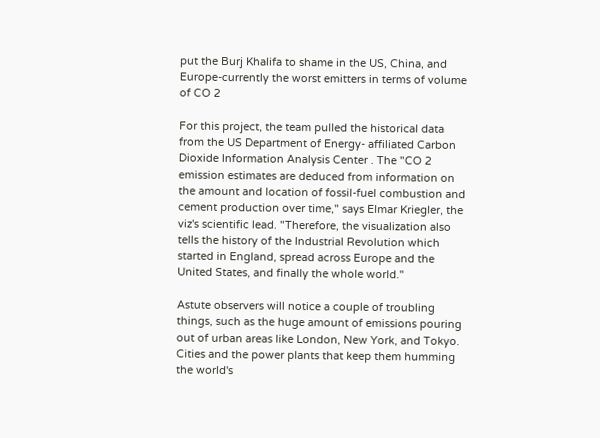put the Burj Khalifa to shame in the US, China, and Europe-currently the worst emitters in terms of volume of CO 2

For this project, the team pulled the historical data from the US Department of Energy- affiliated Carbon Dioxide Information Analysis Center . The "CO 2 emission estimates are deduced from information on the amount and location of fossil-fuel combustion and cement production over time," says Elmar Kriegler, the viz's scientific lead. "Therefore, the visualization also tells the history of the Industrial Revolution which started in England, spread across Europe and the United States, and finally the whole world."

Astute observers will notice a couple of troubling things, such as the huge amount of emissions pouring out of urban areas like London, New York, and Tokyo. Cities and the power plants that keep them humming the world's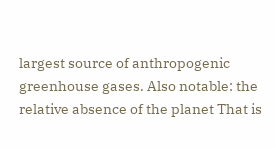largest source of anthropogenic greenhouse gases. Also notable: the relative absence of the planet That is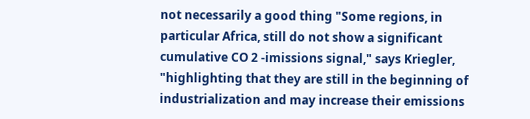not necessarily a good thing "Some regions, in particular Africa, still do not show a significant cumulative CO 2 -imissions signal," says Kriegler, "highlighting that they are still in the beginning of industrialization and may increase their emissions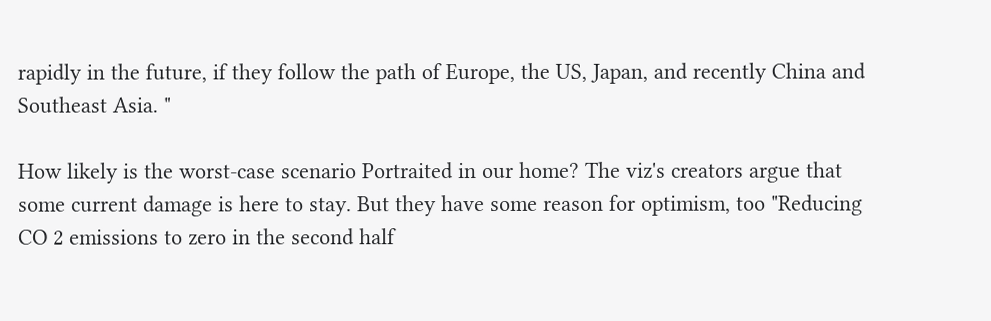rapidly in the future, if they follow the path of Europe, the US, Japan, and recently China and Southeast Asia. "

How likely is the worst-case scenario Portraited in our home? The viz's creators argue that some current damage is here to stay. But they have some reason for optimism, too "Reducing CO 2 emissions to zero in the second half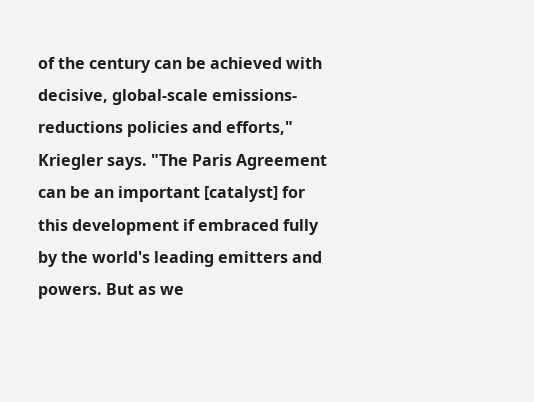of the century can be achieved with decisive, global-scale emissions-reductions policies and efforts," Kriegler says. "The Paris Agreement can be an important [catalyst] for this development if embraced fully by the world's leading emitters and powers. But as we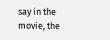say in the movie, the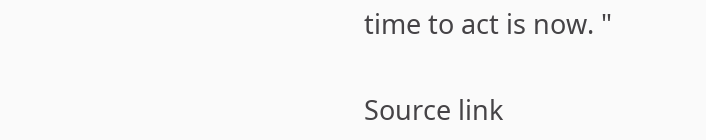time to act is now. "

Source link